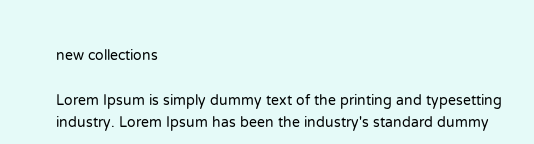new collections

Lorem Ipsum is simply dummy text of the printing and typesetting industry. Lorem Ipsum has been the industry's standard dummy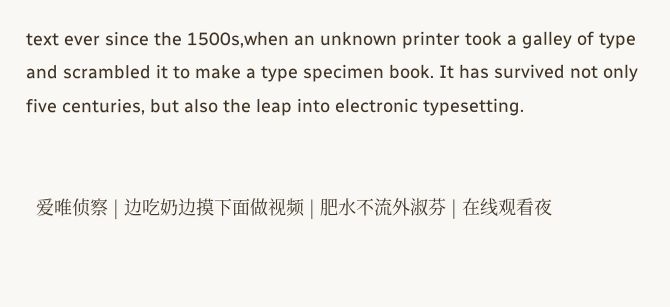text ever since the 1500s,when an unknown printer took a galley of type and scrambled it to make a type specimen book. It has survived not only five centuries, but also the leap into electronic typesetting.


  爱唯侦察 | 边吃奶边摸下面做视频 | 肥水不流外淑芬 | 在线观看夜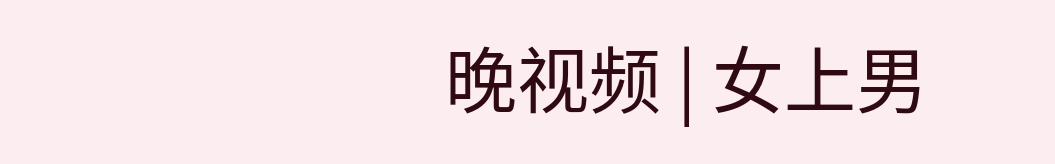晚视频 | 女上男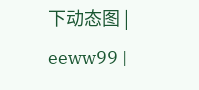下动态图 | eeww99 |